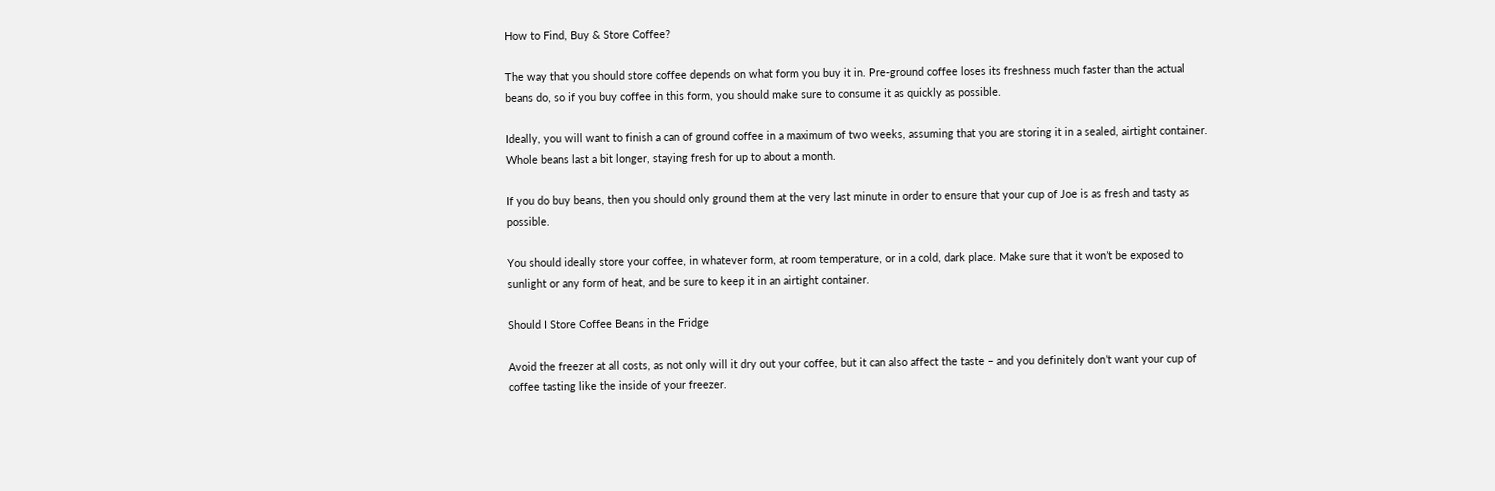How to Find, Buy & Store Coffee?

The way that you should store coffee depends on what form you buy it in. Pre-ground coffee loses its freshness much faster than the actual beans do, so if you buy coffee in this form, you should make sure to consume it as quickly as possible.

Ideally, you will want to finish a can of ground coffee in a maximum of two weeks, assuming that you are storing it in a sealed, airtight container. Whole beans last a bit longer, staying fresh for up to about a month.

If you do buy beans, then you should only ground them at the very last minute in order to ensure that your cup of Joe is as fresh and tasty as possible.

You should ideally store your coffee, in whatever form, at room temperature, or in a cold, dark place. Make sure that it won’t be exposed to sunlight or any form of heat, and be sure to keep it in an airtight container.

Should I Store Coffee Beans in the Fridge

Avoid the freezer at all costs, as not only will it dry out your coffee, but it can also affect the taste – and you definitely don’t want your cup of coffee tasting like the inside of your freezer.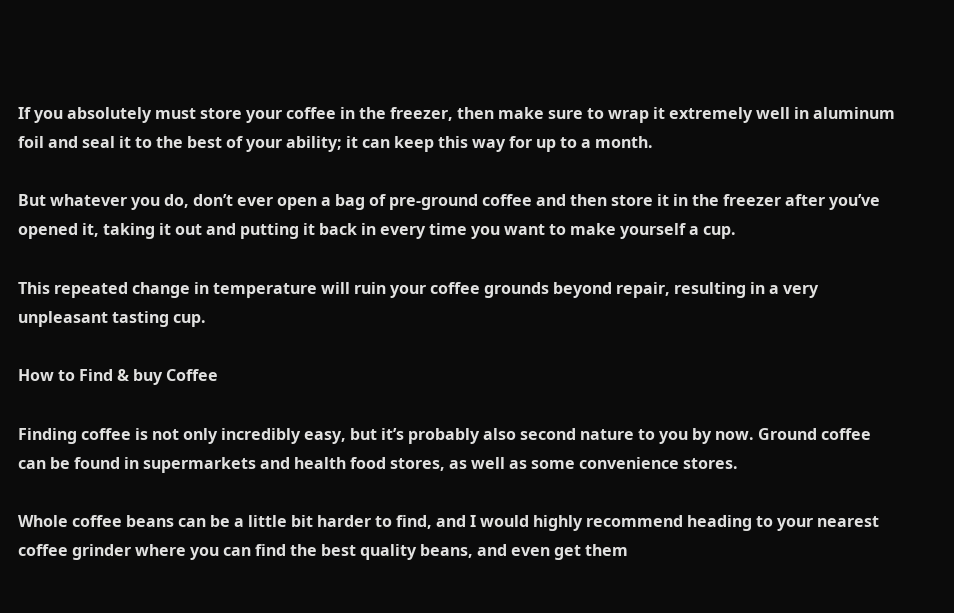If you absolutely must store your coffee in the freezer, then make sure to wrap it extremely well in aluminum foil and seal it to the best of your ability; it can keep this way for up to a month.

But whatever you do, don’t ever open a bag of pre-ground coffee and then store it in the freezer after you’ve opened it, taking it out and putting it back in every time you want to make yourself a cup.

This repeated change in temperature will ruin your coffee grounds beyond repair, resulting in a very unpleasant tasting cup.

How to Find & buy Coffee

Finding coffee is not only incredibly easy, but it’s probably also second nature to you by now. Ground coffee can be found in supermarkets and health food stores, as well as some convenience stores.

Whole coffee beans can be a little bit harder to find, and I would highly recommend heading to your nearest coffee grinder where you can find the best quality beans, and even get them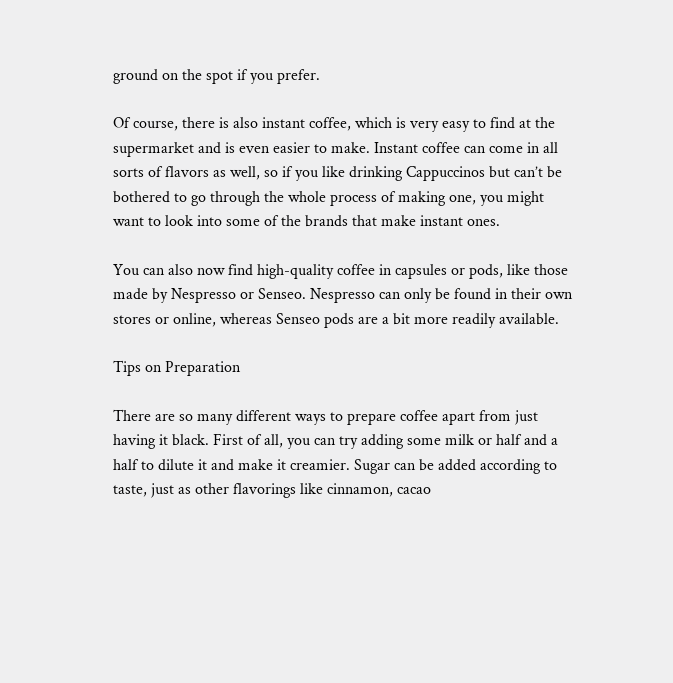ground on the spot if you prefer.

Of course, there is also instant coffee, which is very easy to find at the supermarket and is even easier to make. Instant coffee can come in all sorts of flavors as well, so if you like drinking Cappuccinos but can’t be bothered to go through the whole process of making one, you might want to look into some of the brands that make instant ones.

You can also now find high-quality coffee in capsules or pods, like those made by Nespresso or Senseo. Nespresso can only be found in their own stores or online, whereas Senseo pods are a bit more readily available.

Tips on Preparation

There are so many different ways to prepare coffee apart from just having it black. First of all, you can try adding some milk or half and a half to dilute it and make it creamier. Sugar can be added according to taste, just as other flavorings like cinnamon, cacao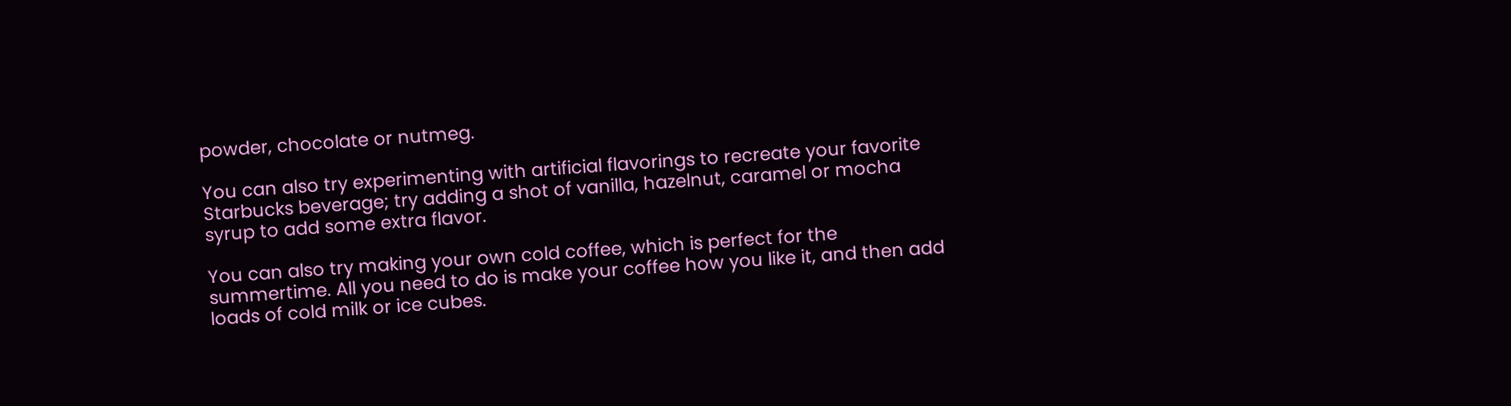powder, chocolate or nutmeg.

You can also try experimenting with artificial flavorings to recreate your favorite Starbucks beverage; try adding a shot of vanilla, hazelnut, caramel or mocha syrup to add some extra flavor.

You can also try making your own cold coffee, which is perfect for the summertime. All you need to do is make your coffee how you like it, and then add loads of cold milk or ice cubes.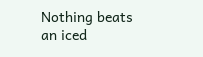Nothing beats an iced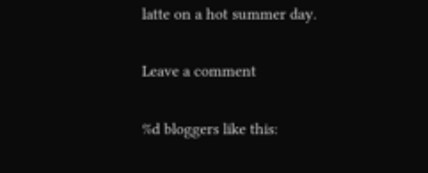latte on a hot summer day.

Leave a comment

%d bloggers like this: